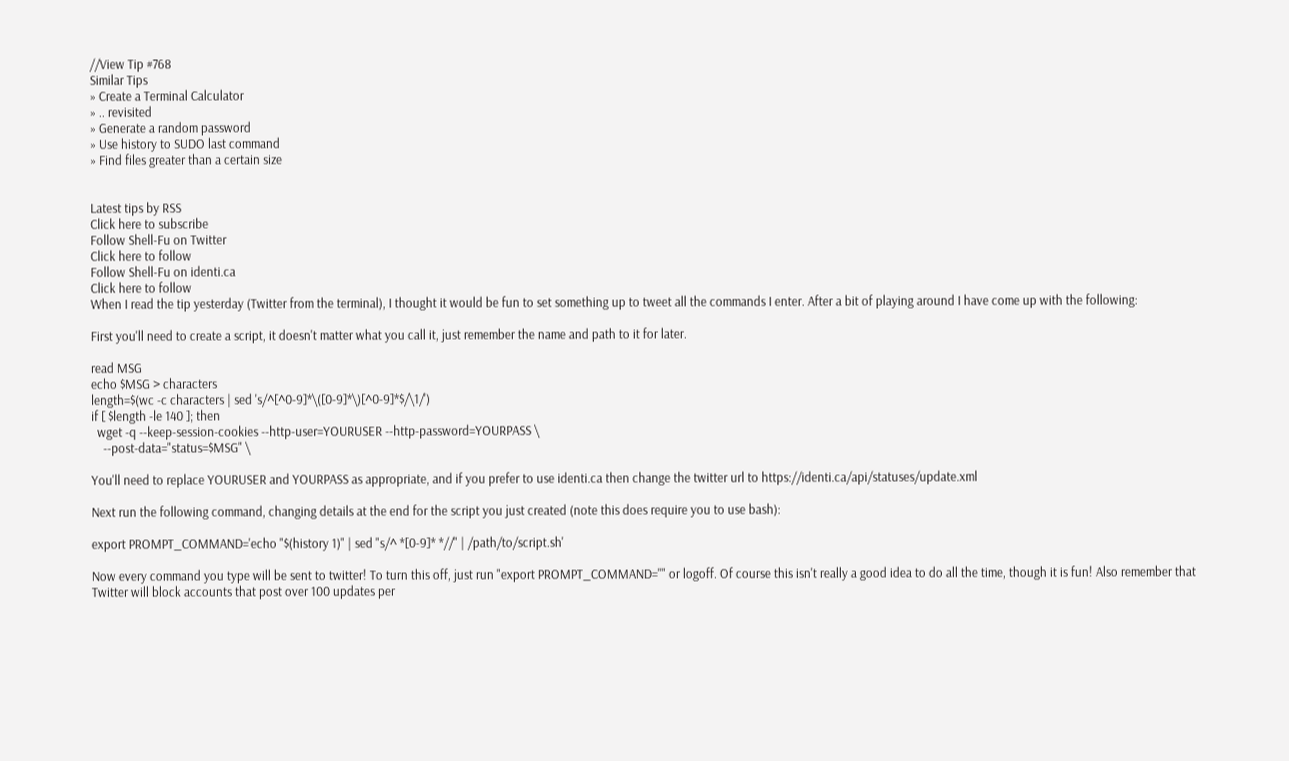//View Tip #768
Similar Tips
» Create a Terminal Calculator
» .. revisited
» Generate a random password
» Use history to SUDO last command
» Find files greater than a certain size


Latest tips by RSS
Click here to subscribe
Follow Shell-Fu on Twitter
Click here to follow
Follow Shell-Fu on identi.ca
Click here to follow
When I read the tip yesterday (Twitter from the terminal), I thought it would be fun to set something up to tweet all the commands I enter. After a bit of playing around I have come up with the following:

First you'll need to create a script, it doesn't matter what you call it, just remember the name and path to it for later.

read MSG
echo $MSG > characters
length=$(wc -c characters | sed 's/^[^0-9]*\([0-9]*\)[^0-9]*$/\1/')
if [ $length -le 140 ]; then
  wget -q --keep-session-cookies --http-user=YOURUSER --http-password=YOURPASS \
    --post-data="status=$MSG" \

You'll need to replace YOURUSER and YOURPASS as appropriate, and if you prefer to use identi.ca then change the twitter url to https://identi.ca/api/statuses/update.xml

Next run the following command, changing details at the end for the script you just created (note this does require you to use bash):

export PROMPT_COMMAND='echo "$(history 1)" | sed "s/^ *[0-9]* *//" | /path/to/script.sh'

Now every command you type will be sent to twitter! To turn this off, just run "export PROMPT_COMMAND=''" or logoff. Of course this isn't really a good idea to do all the time, though it is fun! Also remember that Twitter will block accounts that post over 100 updates per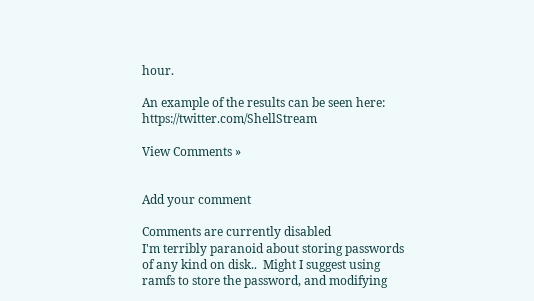hour.

An example of the results can be seen here: https://twitter.com/ShellStream

View Comments »


Add your comment

Comments are currently disabled
I'm terribly paranoid about storing passwords of any kind on disk..  Might I suggest using ramfs to store the password, and modifying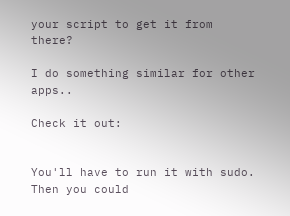your script to get it from there?

I do something similar for other apps..

Check it out:


You'll have to run it with sudo.  Then you could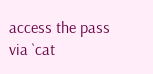access the pass via `cat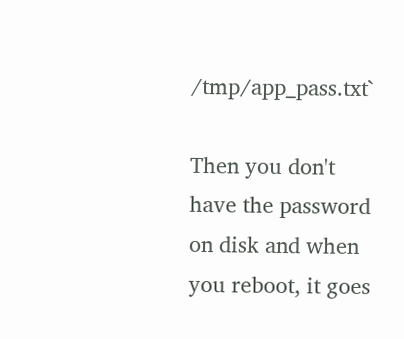/tmp/app_pass.txt`

Then you don't have the password on disk and when you reboot, it goes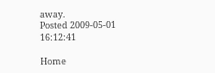away.
Posted 2009-05-01 16:12:41

Home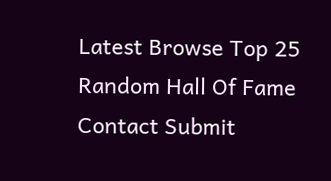Latest Browse Top 25 Random Hall Of Fame Contact Submit